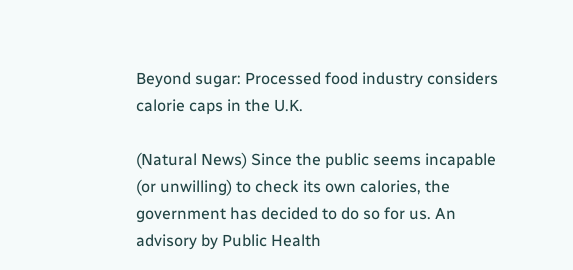Beyond sugar: Processed food industry considers calorie caps in the U.K.

(Natural News) Since the public seems incapable (or unwilling) to check its own calories, the government has decided to do so for us. An advisory by Public Health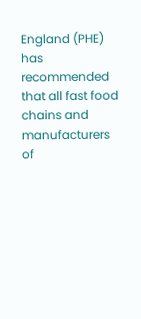England (PHE) has recommended that all fast food chains and manufacturers of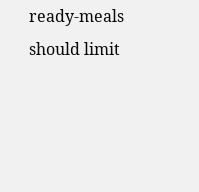ready-meals should limit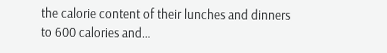the calorie content of their lunches and dinners to 600 calories and…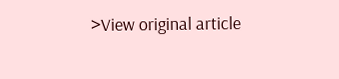>View original article